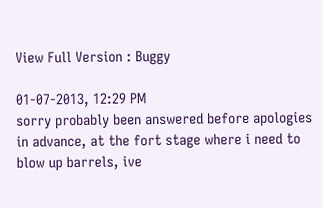View Full Version : Buggy

01-07-2013, 12:29 PM
sorry probably been answered before apologies in advance, at the fort stage where i need to blow up barrels, ive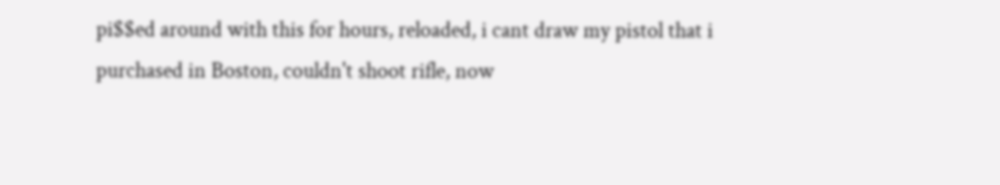pi$$ed around with this for hours, reloaded, i cant draw my pistol that i purchased in Boston, couldn't shoot rifle, now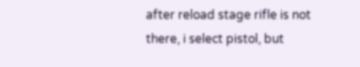after reload stage rifle is not there, i select pistol, but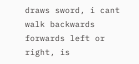draws sword, i cant walk backwards forwards left or right, is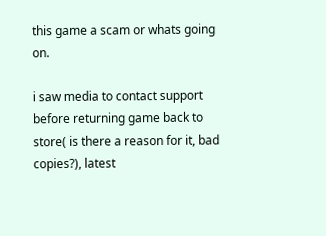this game a scam or whats going on.

i saw media to contact support before returning game back to store( is there a reason for it, bad copies?), latest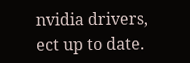nvidia drivers, ect up to date.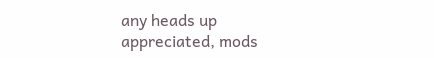any heads up appreciated, mods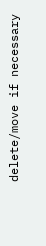delete/move if necessary